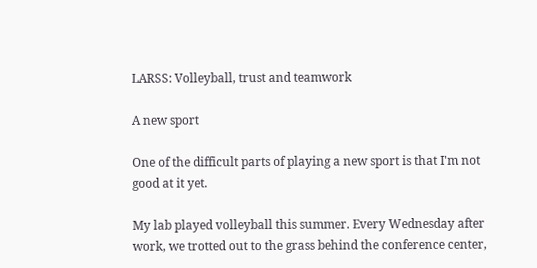LARSS: Volleyball, trust and teamwork

A new sport

One of the difficult parts of playing a new sport is that I'm not good at it yet.

My lab played volleyball this summer. Every Wednesday after work, we trotted out to the grass behind the conference center,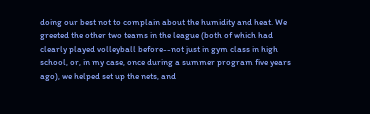doing our best not to complain about the humidity and heat. We greeted the other two teams in the league (both of which had clearly played volleyball before--not just in gym class in high school, or, in my case, once during a summer program five years ago), we helped set up the nets, and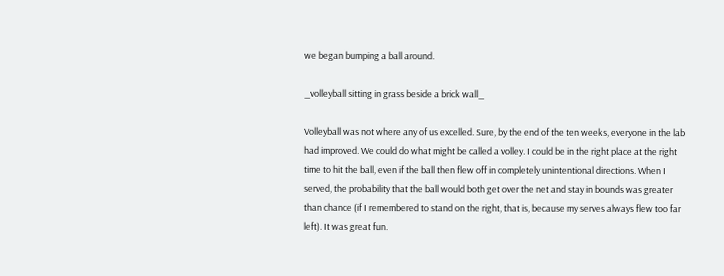we began bumping a ball around.

_volleyball sitting in grass beside a brick wall_

Volleyball was not where any of us excelled. Sure, by the end of the ten weeks, everyone in the lab had improved. We could do what might be called a volley. I could be in the right place at the right time to hit the ball, even if the ball then flew off in completely unintentional directions. When I served, the probability that the ball would both get over the net and stay in bounds was greater than chance (if I remembered to stand on the right, that is, because my serves always flew too far left). It was great fun.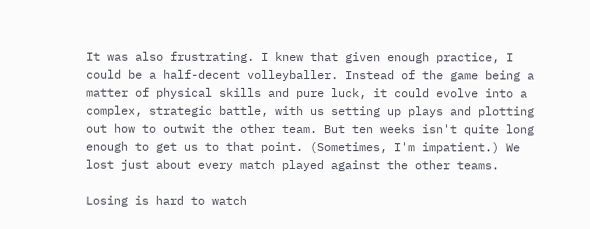It was also frustrating. I knew that given enough practice, I could be a half-decent volleyballer. Instead of the game being a matter of physical skills and pure luck, it could evolve into a complex, strategic battle, with us setting up plays and plotting out how to outwit the other team. But ten weeks isn't quite long enough to get us to that point. (Sometimes, I'm impatient.) We lost just about every match played against the other teams.

Losing is hard to watch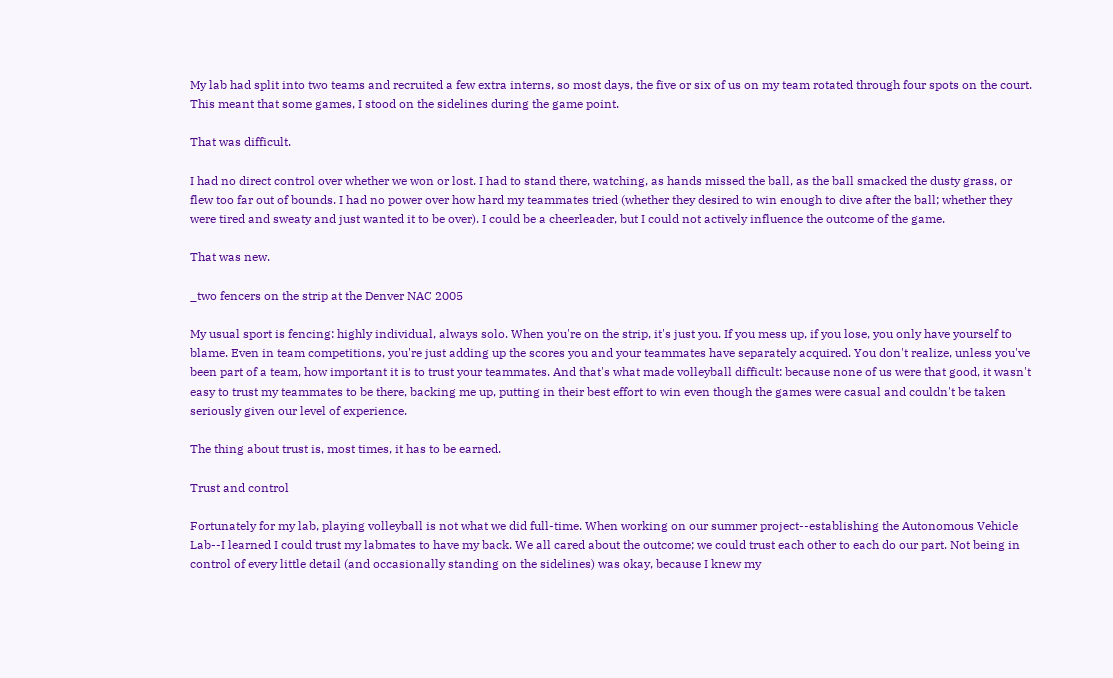My lab had split into two teams and recruited a few extra interns, so most days, the five or six of us on my team rotated through four spots on the court. This meant that some games, I stood on the sidelines during the game point.

That was difficult.

I had no direct control over whether we won or lost. I had to stand there, watching, as hands missed the ball, as the ball smacked the dusty grass, or flew too far out of bounds. I had no power over how hard my teammates tried (whether they desired to win enough to dive after the ball; whether they were tired and sweaty and just wanted it to be over). I could be a cheerleader, but I could not actively influence the outcome of the game.

That was new.

_two fencers on the strip at the Denver NAC 2005

My usual sport is fencing: highly individual, always solo. When you're on the strip, it's just you. If you mess up, if you lose, you only have yourself to blame. Even in team competitions, you're just adding up the scores you and your teammates have separately acquired. You don't realize, unless you've been part of a team, how important it is to trust your teammates. And that's what made volleyball difficult: because none of us were that good, it wasn't easy to trust my teammates to be there, backing me up, putting in their best effort to win even though the games were casual and couldn't be taken seriously given our level of experience.

The thing about trust is, most times, it has to be earned.

Trust and control

Fortunately for my lab, playing volleyball is not what we did full-time. When working on our summer project--establishing the Autonomous Vehicle Lab--I learned I could trust my labmates to have my back. We all cared about the outcome; we could trust each other to each do our part. Not being in control of every little detail (and occasionally standing on the sidelines) was okay, because I knew my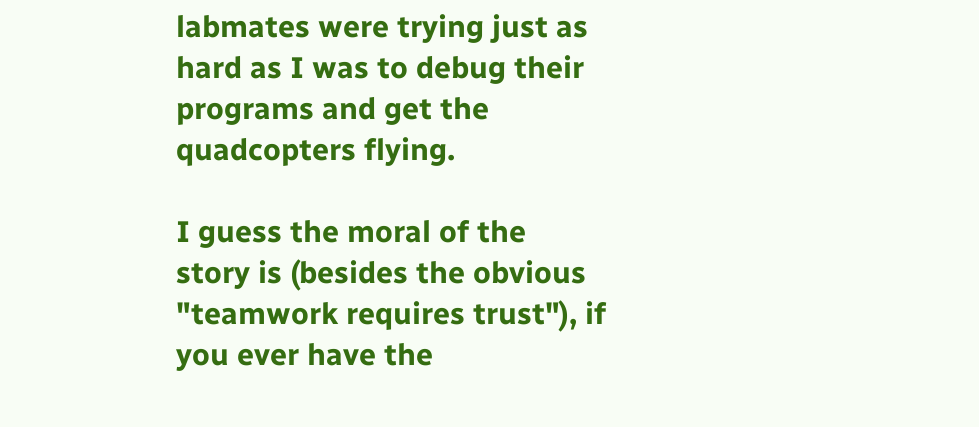labmates were trying just as hard as I was to debug their programs and get the quadcopters flying.

I guess the moral of the story is (besides the obvious "teamwork requires trust"), if you ever have the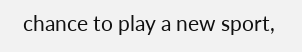chance to play a new sport,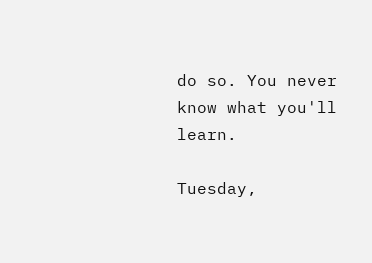do so. You never know what you'll learn.

Tuesday,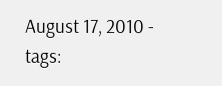August 17, 2010 - tags: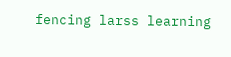fencing larss learning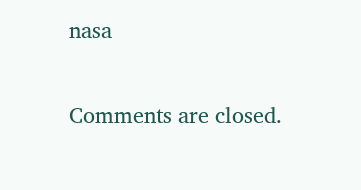nasa


Comments are closed.